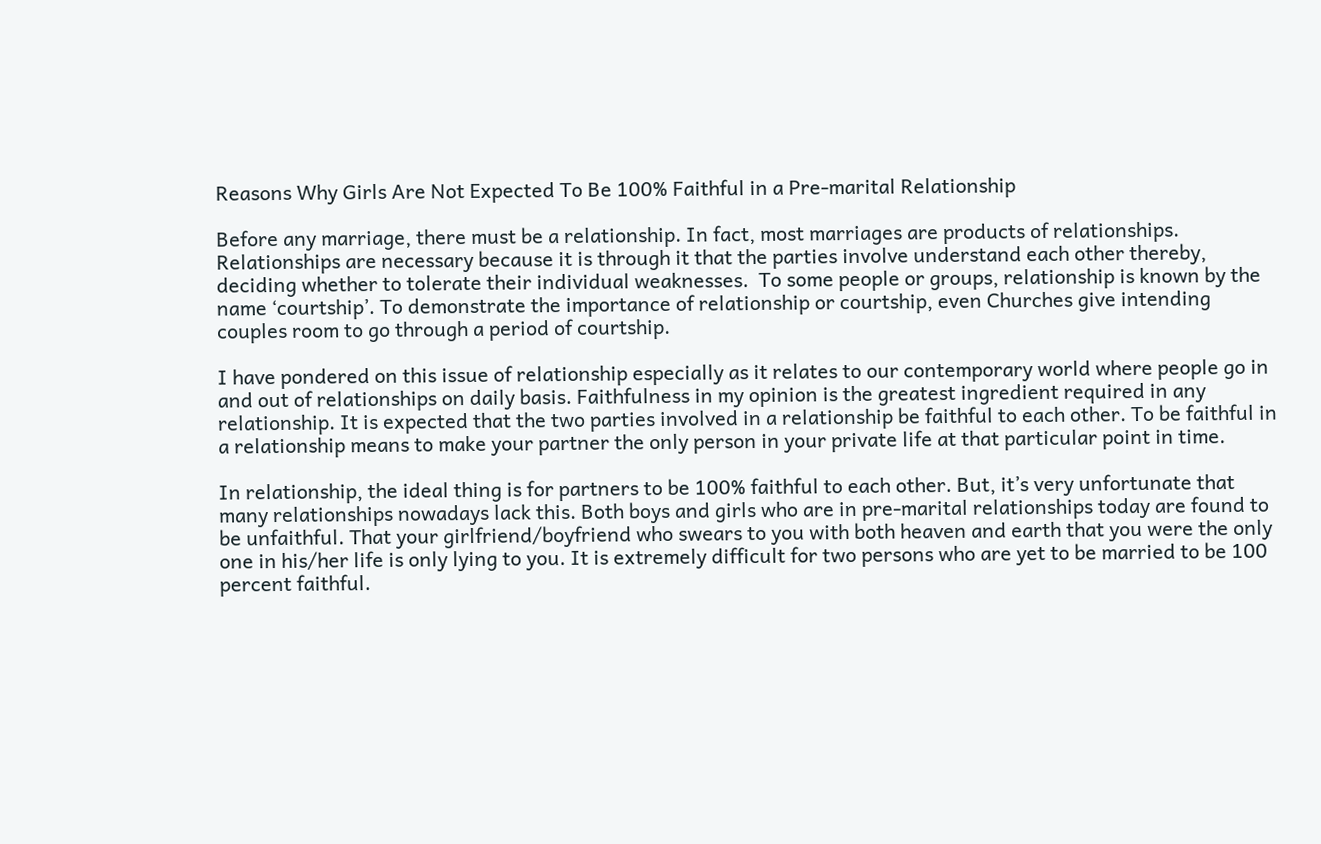Reasons Why Girls Are Not Expected To Be 100% Faithful in a Pre-marital Relationship

Before any marriage, there must be a relationship. In fact, most marriages are products of relationships. Relationships are necessary because it is through it that the parties involve understand each other thereby, deciding whether to tolerate their individual weaknesses.  To some people or groups, relationship is known by the name ‘courtship’. To demonstrate the importance of relationship or courtship, even Churches give intending couples room to go through a period of courtship.

I have pondered on this issue of relationship especially as it relates to our contemporary world where people go in and out of relationships on daily basis. Faithfulness in my opinion is the greatest ingredient required in any relationship. It is expected that the two parties involved in a relationship be faithful to each other. To be faithful in a relationship means to make your partner the only person in your private life at that particular point in time.

In relationship, the ideal thing is for partners to be 100% faithful to each other. But, it’s very unfortunate that many relationships nowadays lack this. Both boys and girls who are in pre-marital relationships today are found to be unfaithful. That your girlfriend/boyfriend who swears to you with both heaven and earth that you were the only one in his/her life is only lying to you. It is extremely difficult for two persons who are yet to be married to be 100 percent faithful.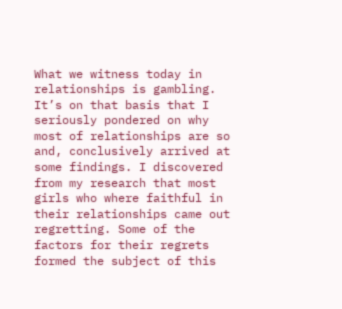What we witness today in relationships is gambling. It’s on that basis that I seriously pondered on why most of relationships are so and, conclusively arrived at some findings. I discovered from my research that most girls who where faithful in their relationships came out regretting. Some of the factors for their regrets formed the subject of this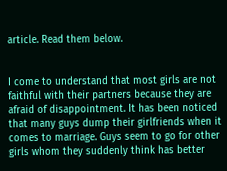article. Read them below.


I come to understand that most girls are not faithful with their partners because they are afraid of disappointment. It has been noticed that many guys dump their girlfriends when it comes to marriage. Guys seem to go for other girls whom they suddenly think has better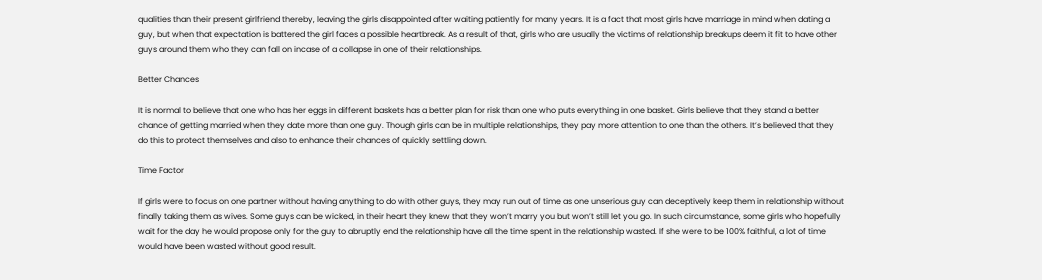qualities than their present girlfriend thereby, leaving the girls disappointed after waiting patiently for many years. It is a fact that most girls have marriage in mind when dating a guy, but when that expectation is battered the girl faces a possible heartbreak. As a result of that, girls who are usually the victims of relationship breakups deem it fit to have other guys around them who they can fall on incase of a collapse in one of their relationships.

Better Chances

It is normal to believe that one who has her eggs in different baskets has a better plan for risk than one who puts everything in one basket. Girls believe that they stand a better chance of getting married when they date more than one guy. Though girls can be in multiple relationships, they pay more attention to one than the others. It’s believed that they do this to protect themselves and also to enhance their chances of quickly settling down.

Time Factor

If girls were to focus on one partner without having anything to do with other guys, they may run out of time as one unserious guy can deceptively keep them in relationship without finally taking them as wives. Some guys can be wicked, in their heart they knew that they won’t marry you but won’t still let you go. In such circumstance, some girls who hopefully wait for the day he would propose only for the guy to abruptly end the relationship have all the time spent in the relationship wasted. If she were to be 100% faithful, a lot of time would have been wasted without good result.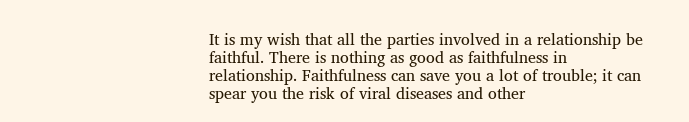It is my wish that all the parties involved in a relationship be faithful. There is nothing as good as faithfulness in relationship. Faithfulness can save you a lot of trouble; it can spear you the risk of viral diseases and other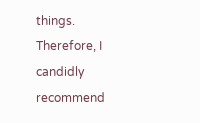things. Therefore, I candidly recommend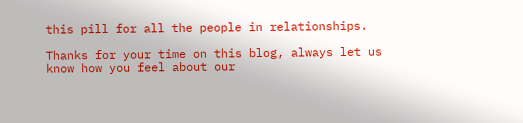this pill for all the people in relationships.

Thanks for your time on this blog, always let us know how you feel about our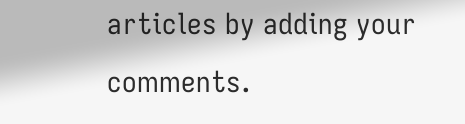articles by adding your comments.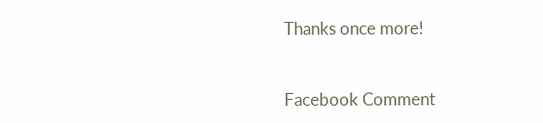Thanks once more!


Facebook Comment